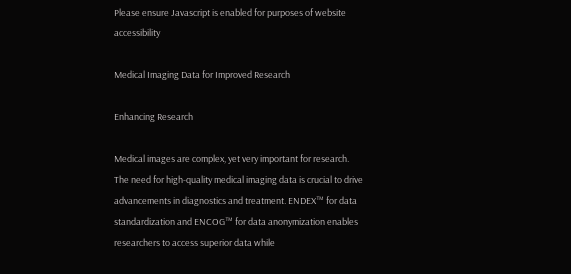Please ensure Javascript is enabled for purposes of website accessibility

Medical Imaging Data for Improved Research

Enhancing Research

Medical images are complex, yet very important for research. The need for high-quality medical imaging data is crucial to drive advancements in diagnostics and treatment. ENDEX™ for data standardization and ENCOG™ for data anonymization enables researchers to access superior data while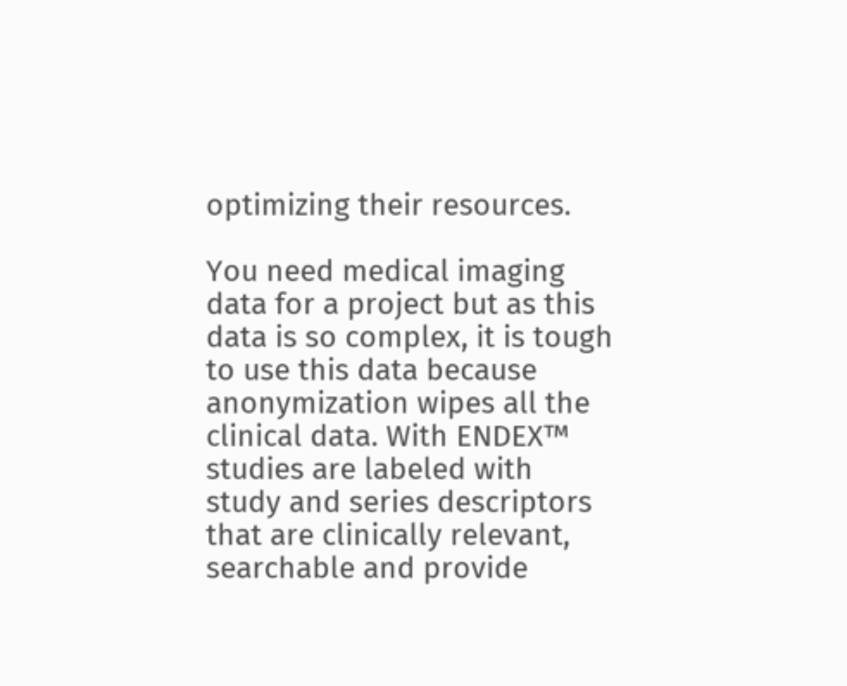optimizing their resources.

You need medical imaging data for a project but as this data is so complex, it is tough to use this data because anonymization wipes all the clinical data. With ENDEX™ studies are labeled with study and series descriptors that are clinically relevant, searchable and provide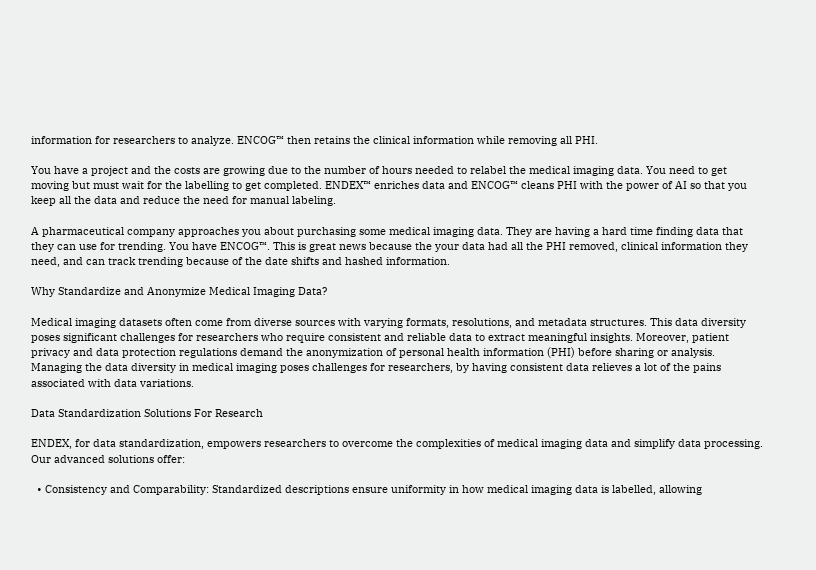information for researchers to analyze. ENCOG™ then retains the clinical information while removing all PHI.

You have a project and the costs are growing due to the number of hours needed to relabel the medical imaging data. You need to get moving but must wait for the labelling to get completed. ENDEX™ enriches data and ENCOG™ cleans PHI with the power of AI so that you keep all the data and reduce the need for manual labeling.

A pharmaceutical company approaches you about purchasing some medical imaging data. They are having a hard time finding data that they can use for trending. You have ENCOG™. This is great news because the your data had all the PHI removed, clinical information they need, and can track trending because of the date shifts and hashed information.

Why Standardize and Anonymize Medical Imaging Data?

Medical imaging datasets often come from diverse sources with varying formats, resolutions, and metadata structures. This data diversity poses significant challenges for researchers who require consistent and reliable data to extract meaningful insights. Moreover, patient privacy and data protection regulations demand the anonymization of personal health information (PHI) before sharing or analysis. Managing the data diversity in medical imaging poses challenges for researchers, by having consistent data relieves a lot of the pains associated with data variations.

Data Standardization Solutions For Research

ENDEX, for data standardization, empowers researchers to overcome the complexities of medical imaging data and simplify data processing. Our advanced solutions offer:

  • Consistency and Comparability: Standardized descriptions ensure uniformity in how medical imaging data is labelled, allowing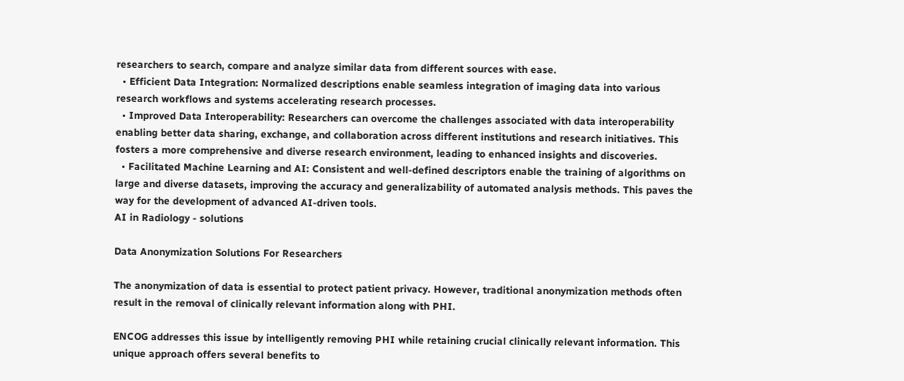researchers to search, compare and analyze similar data from different sources with ease.
  • Efficient Data Integration: Normalized descriptions enable seamless integration of imaging data into various research workflows and systems accelerating research processes.
  • Improved Data Interoperability: Researchers can overcome the challenges associated with data interoperability enabling better data sharing, exchange, and collaboration across different institutions and research initiatives. This fosters a more comprehensive and diverse research environment, leading to enhanced insights and discoveries.
  • Facilitated Machine Learning and AI: Consistent and well-defined descriptors enable the training of algorithms on large and diverse datasets, improving the accuracy and generalizability of automated analysis methods. This paves the way for the development of advanced AI-driven tools.
AI in Radiology - solutions

Data Anonymization Solutions For Researchers

The anonymization of data is essential to protect patient privacy. However, traditional anonymization methods often result in the removal of clinically relevant information along with PHI.

ENCOG addresses this issue by intelligently removing PHI while retaining crucial clinically relevant information. This unique approach offers several benefits to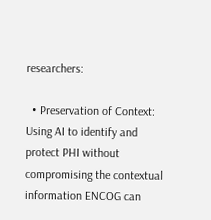researchers:

  • Preservation of Context: Using AI to identify and protect PHI without compromising the contextual information ENCOG can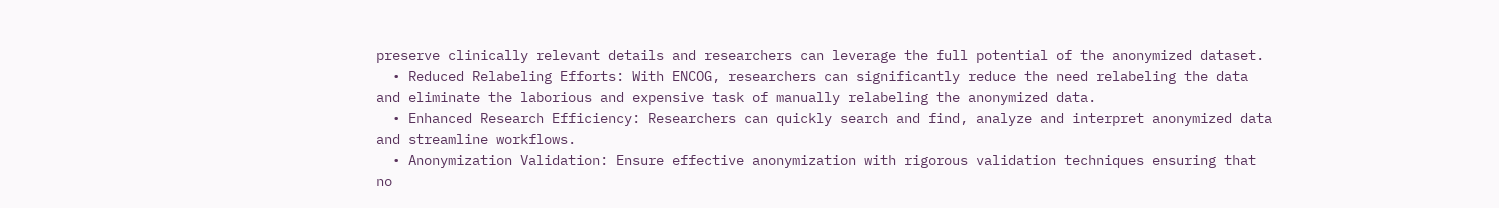preserve clinically relevant details and researchers can leverage the full potential of the anonymized dataset.
  • Reduced Relabeling Efforts: With ENCOG, researchers can significantly reduce the need relabeling the data and eliminate the laborious and expensive task of manually relabeling the anonymized data.
  • Enhanced Research Efficiency: Researchers can quickly search and find, analyze and interpret anonymized data and streamline workflows.
  • Anonymization Validation: Ensure effective anonymization with rigorous validation techniques ensuring that no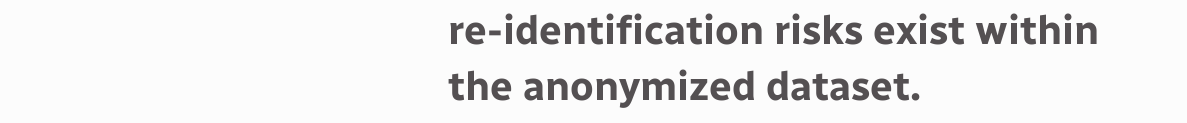re-identification risks exist within the anonymized dataset.